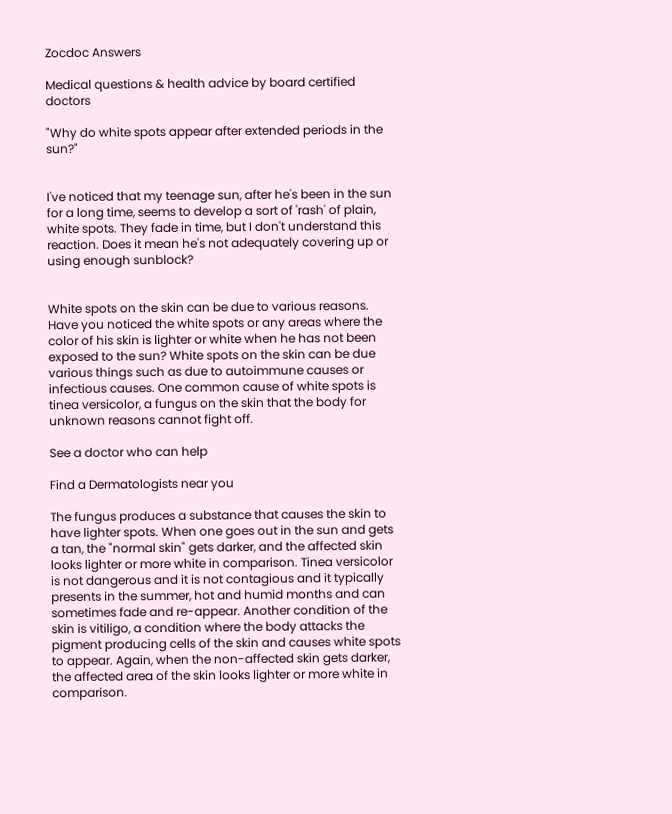Zocdoc Answers

Medical questions & health advice by board certified doctors

"Why do white spots appear after extended periods in the sun?"


I've noticed that my teenage sun, after he's been in the sun for a long time, seems to develop a sort of 'rash' of plain, white spots. They fade in time, but I don't understand this reaction. Does it mean he's not adequately covering up or using enough sunblock?


White spots on the skin can be due to various reasons. Have you noticed the white spots or any areas where the color of his skin is lighter or white when he has not been exposed to the sun? White spots on the skin can be due various things such as due to autoimmune causes or infectious causes. One common cause of white spots is tinea versicolor, a fungus on the skin that the body for unknown reasons cannot fight off.

See a doctor who can help

Find a Dermatologists near you

The fungus produces a substance that causes the skin to have lighter spots. When one goes out in the sun and gets a tan, the "normal skin" gets darker, and the affected skin looks lighter or more white in comparison. Tinea versicolor is not dangerous and it is not contagious and it typically presents in the summer, hot and humid months and can sometimes fade and re-appear. Another condition of the skin is vitiligo, a condition where the body attacks the pigment producing cells of the skin and causes white spots to appear. Again, when the non-affected skin gets darker, the affected area of the skin looks lighter or more white in comparison.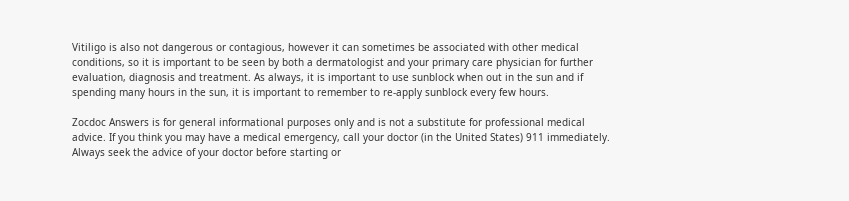Vitiligo is also not dangerous or contagious, however it can sometimes be associated with other medical conditions, so it is important to be seen by both a dermatologist and your primary care physician for further evaluation, diagnosis and treatment. As always, it is important to use sunblock when out in the sun and if spending many hours in the sun, it is important to remember to re-apply sunblock every few hours.

Zocdoc Answers is for general informational purposes only and is not a substitute for professional medical advice. If you think you may have a medical emergency, call your doctor (in the United States) 911 immediately. Always seek the advice of your doctor before starting or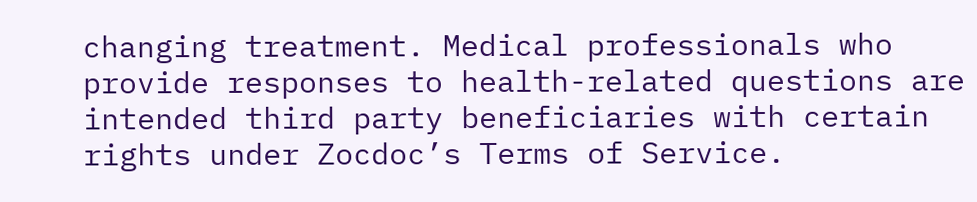changing treatment. Medical professionals who provide responses to health-related questions are intended third party beneficiaries with certain rights under Zocdoc’s Terms of Service.